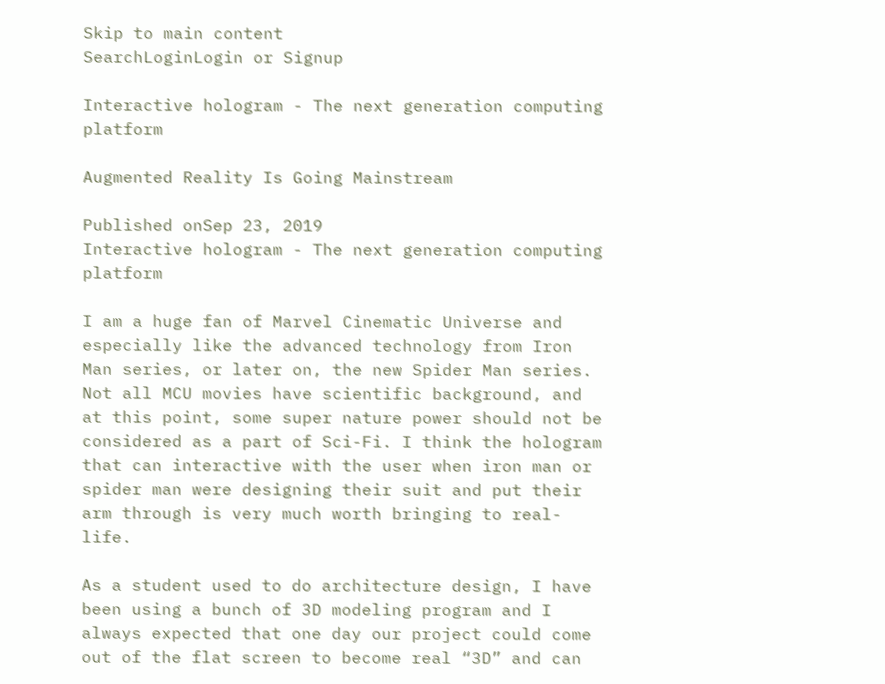Skip to main content
SearchLoginLogin or Signup

Interactive hologram - The next generation computing platform

Augmented Reality Is Going Mainstream

Published onSep 23, 2019
Interactive hologram - The next generation computing platform

I am a huge fan of Marvel Cinematic Universe and especially like the advanced technology from Iron Man series, or later on, the new Spider Man series. Not all MCU movies have scientific background, and at this point, some super nature power should not be considered as a part of Sci-Fi. I think the hologram that can interactive with the user when iron man or spider man were designing their suit and put their arm through is very much worth bringing to real-life.

As a student used to do architecture design, I have been using a bunch of 3D modeling program and I always expected that one day our project could come out of the flat screen to become real “3D” and can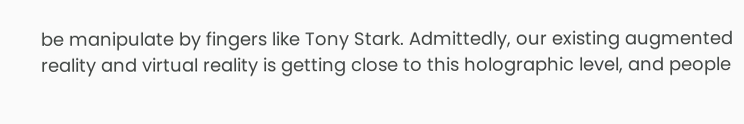be manipulate by fingers like Tony Stark. Admittedly, our existing augmented reality and virtual reality is getting close to this holographic level, and people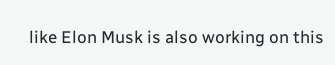like Elon Musk is also working on this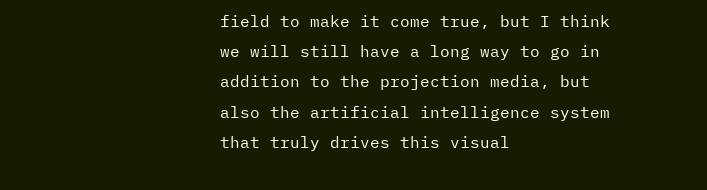field to make it come true, but I think we will still have a long way to go in addition to the projection media, but also the artificial intelligence system that truly drives this visual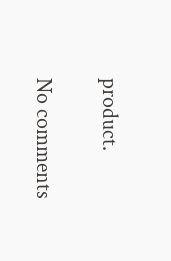product.

No comments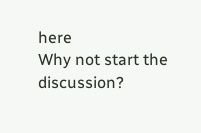here
Why not start the discussion?